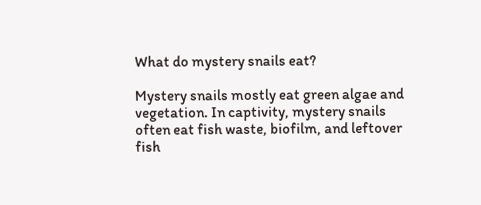What do mystery snails eat?

Mystery snails mostly eat green algae and vegetation. In captivity, mystery snails often eat fish waste, biofilm, and leftover fish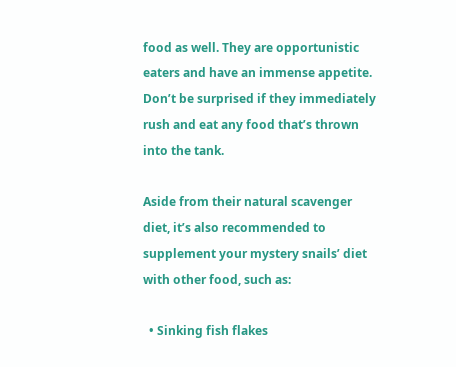food as well. They are opportunistic eaters and have an immense appetite. Don’t be surprised if they immediately rush and eat any food that’s thrown into the tank.

Aside from their natural scavenger diet, it’s also recommended to supplement your mystery snails’ diet with other food, such as:

  • Sinking fish flakes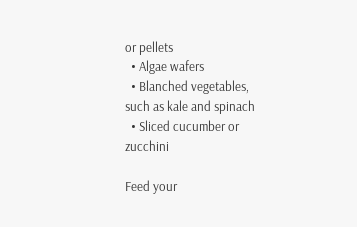or pellets
  • Algae wafers
  • Blanched vegetables, such as kale and spinach
  • Sliced cucumber or zucchini

Feed your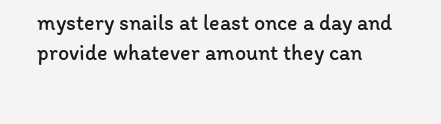mystery snails at least once a day and provide whatever amount they can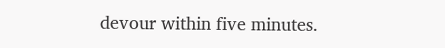devour within five minutes.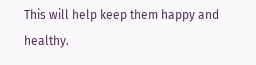This will help keep them happy and healthy.